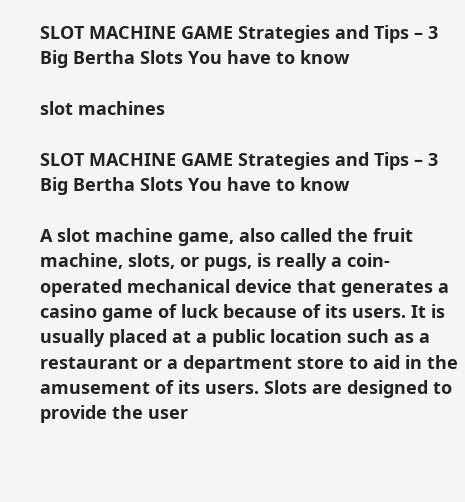SLOT MACHINE GAME Strategies and Tips – 3 Big Bertha Slots You have to know

slot machines

SLOT MACHINE GAME Strategies and Tips – 3 Big Bertha Slots You have to know

A slot machine game, also called the fruit machine, slots, or pugs, is really a coin-operated mechanical device that generates a casino game of luck because of its users. It is usually placed at a public location such as a restaurant or a department store to aid in the amusement of its users. Slots are designed to provide the user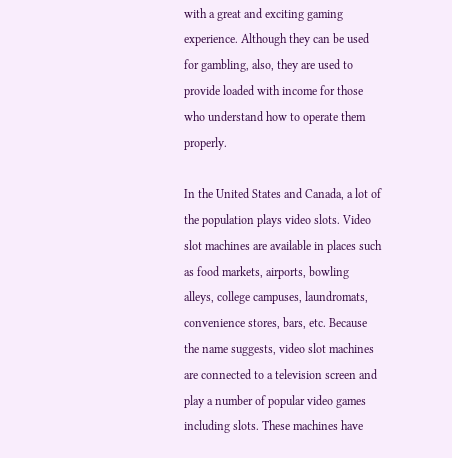with a great and exciting gaming experience. Although they can be used for gambling, also, they are used to provide loaded with income for those who understand how to operate them properly.

In the United States and Canada, a lot of the population plays video slots. Video slot machines are available in places such as food markets, airports, bowling alleys, college campuses, laundromats, convenience stores, bars, etc. Because the name suggests, video slot machines are connected to a television screen and play a number of popular video games including slots. These machines have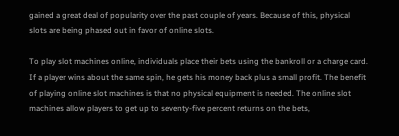gained a great deal of popularity over the past couple of years. Because of this, physical slots are being phased out in favor of online slots.

To play slot machines online, individuals place their bets using the bankroll or a charge card. If a player wins about the same spin, he gets his money back plus a small profit. The benefit of playing online slot machines is that no physical equipment is needed. The online slot machines allow players to get up to seventy-five percent returns on the bets,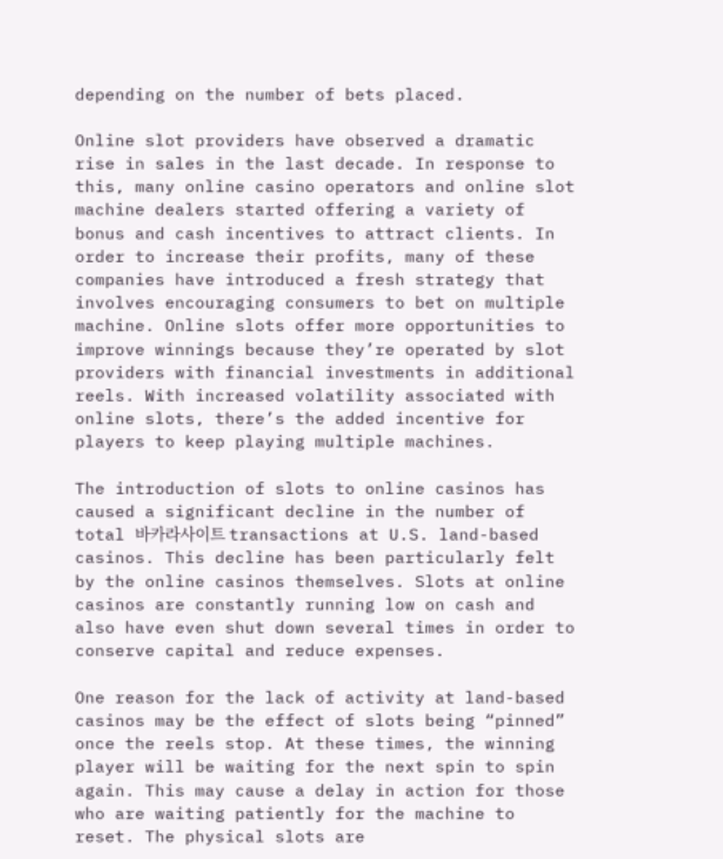depending on the number of bets placed.

Online slot providers have observed a dramatic rise in sales in the last decade. In response to this, many online casino operators and online slot machine dealers started offering a variety of bonus and cash incentives to attract clients. In order to increase their profits, many of these companies have introduced a fresh strategy that involves encouraging consumers to bet on multiple machine. Online slots offer more opportunities to improve winnings because they’re operated by slot providers with financial investments in additional reels. With increased volatility associated with online slots, there’s the added incentive for players to keep playing multiple machines.

The introduction of slots to online casinos has caused a significant decline in the number of total 바카라사이트 transactions at U.S. land-based casinos. This decline has been particularly felt by the online casinos themselves. Slots at online casinos are constantly running low on cash and also have even shut down several times in order to conserve capital and reduce expenses.

One reason for the lack of activity at land-based casinos may be the effect of slots being “pinned” once the reels stop. At these times, the winning player will be waiting for the next spin to spin again. This may cause a delay in action for those who are waiting patiently for the machine to reset. The physical slots are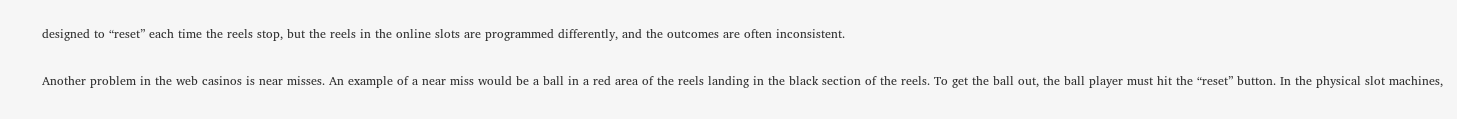designed to “reset” each time the reels stop, but the reels in the online slots are programmed differently, and the outcomes are often inconsistent.

Another problem in the web casinos is near misses. An example of a near miss would be a ball in a red area of the reels landing in the black section of the reels. To get the ball out, the ball player must hit the “reset” button. In the physical slot machines,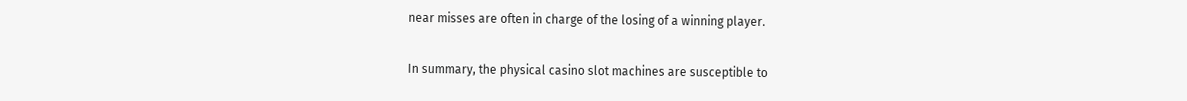near misses are often in charge of the losing of a winning player.

In summary, the physical casino slot machines are susceptible to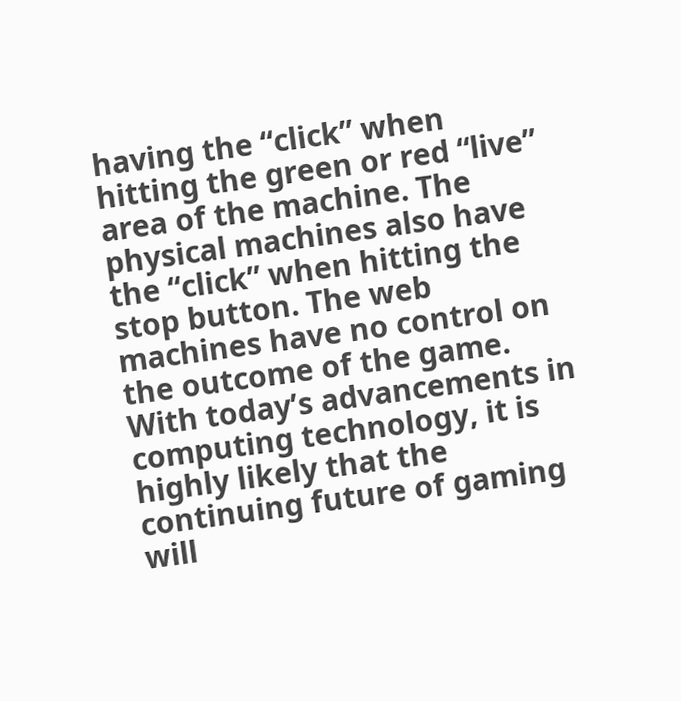having the “click” when hitting the green or red “live” area of the machine. The physical machines also have the “click” when hitting the stop button. The web machines have no control on the outcome of the game. With today’s advancements in computing technology, it is highly likely that the continuing future of gaming will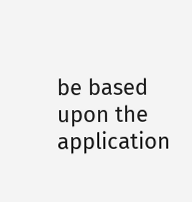be based upon the application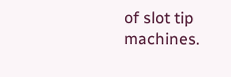of slot tip machines.